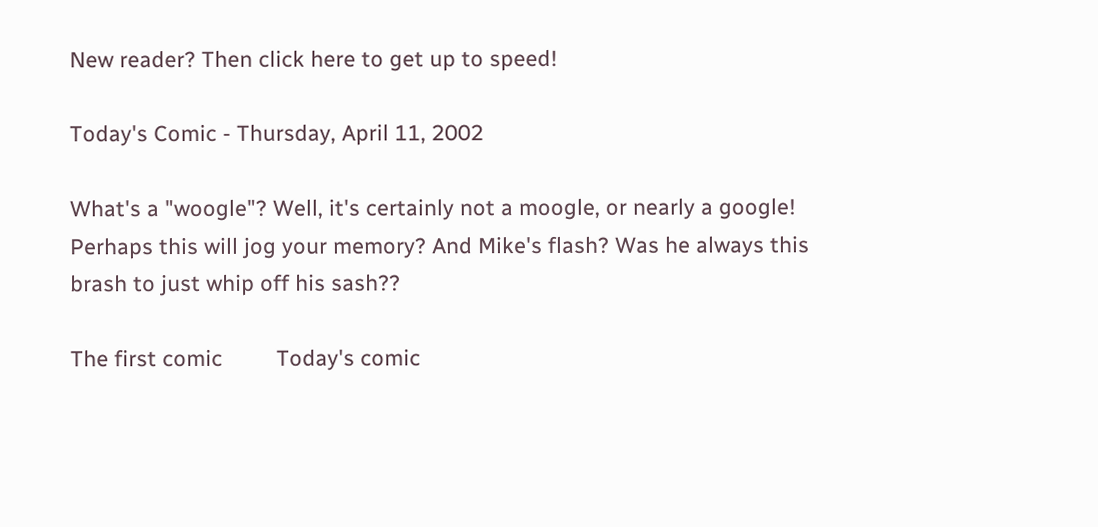New reader? Then click here to get up to speed!

Today's Comic - Thursday, April 11, 2002

What's a "woogle"? Well, it's certainly not a moogle, or nearly a google! Perhaps this will jog your memory? And Mike's flash? Was he always this brash to just whip off his sash??

The first comic         Today's comic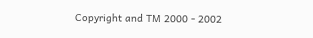Copyright and TM 2000 - 2002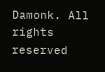Damonk. All rights reserved